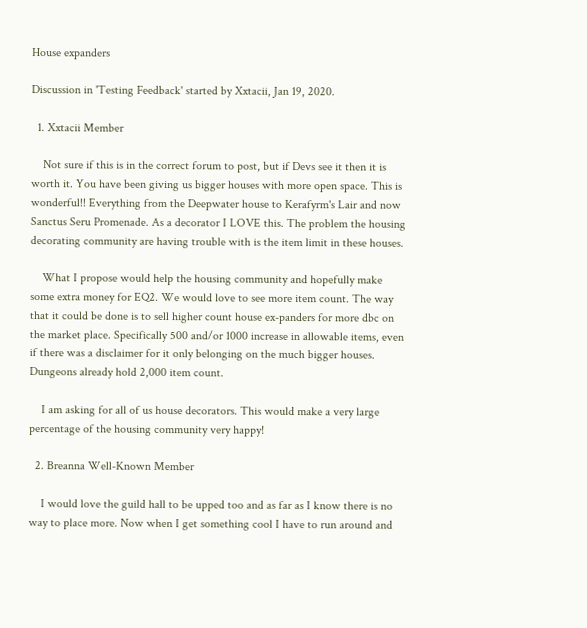House expanders

Discussion in 'Testing Feedback' started by Xxtacii, Jan 19, 2020.

  1. Xxtacii Member

    Not sure if this is in the correct forum to post, but if Devs see it then it is worth it. You have been giving us bigger houses with more open space. This is wonderful!! Everything from the Deepwater house to Kerafyrm's Lair and now Sanctus Seru Promenade. As a decorator I LOVE this. The problem the housing decorating community are having trouble with is the item limit in these houses.

    What I propose would help the housing community and hopefully make some extra money for EQ2. We would love to see more item count. The way that it could be done is to sell higher count house ex-panders for more dbc on the market place. Specifically 500 and/or 1000 increase in allowable items, even if there was a disclaimer for it only belonging on the much bigger houses. Dungeons already hold 2,000 item count.

    I am asking for all of us house decorators. This would make a very large percentage of the housing community very happy!

  2. Breanna Well-Known Member

    I would love the guild hall to be upped too and as far as I know there is no way to place more. Now when I get something cool I have to run around and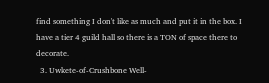find something I don't like as much and put it in the box. I have a tier 4 guild hall so there is a TON of space there to decorate.
  3. Uwkete-of-Crushbone Well-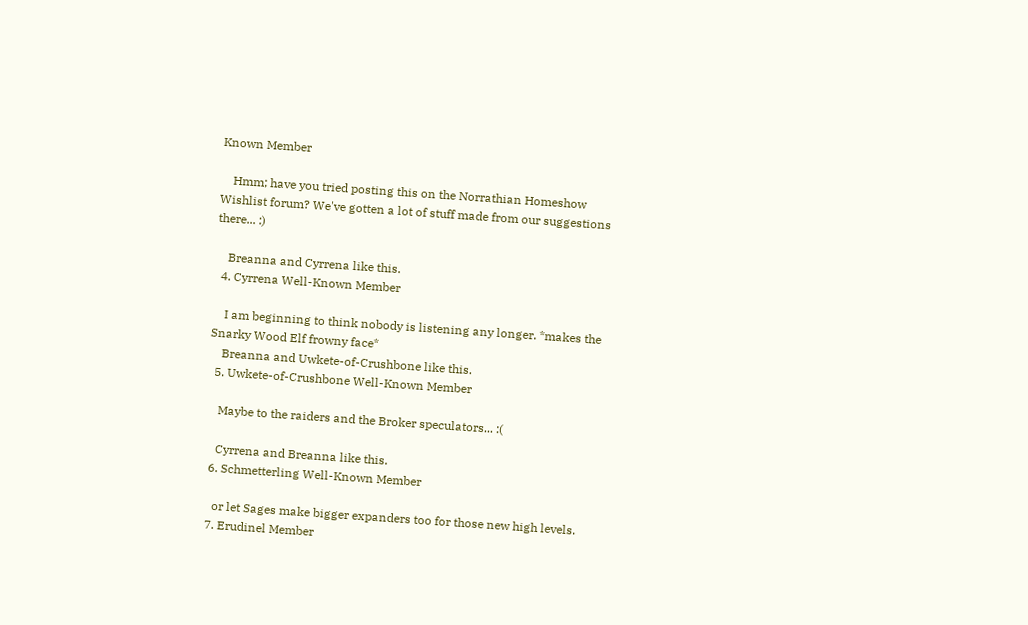Known Member

    Hmm; have you tried posting this on the Norrathian Homeshow Wishlist forum? We've gotten a lot of stuff made from our suggestions there... :)

    Breanna and Cyrrena like this.
  4. Cyrrena Well-Known Member

    I am beginning to think nobody is listening any longer. *makes the Snarky Wood Elf frowny face*
    Breanna and Uwkete-of-Crushbone like this.
  5. Uwkete-of-Crushbone Well-Known Member

    Maybe to the raiders and the Broker speculators... :(

    Cyrrena and Breanna like this.
  6. Schmetterling Well-Known Member

    or let Sages make bigger expanders too for those new high levels.
  7. Erudinel Member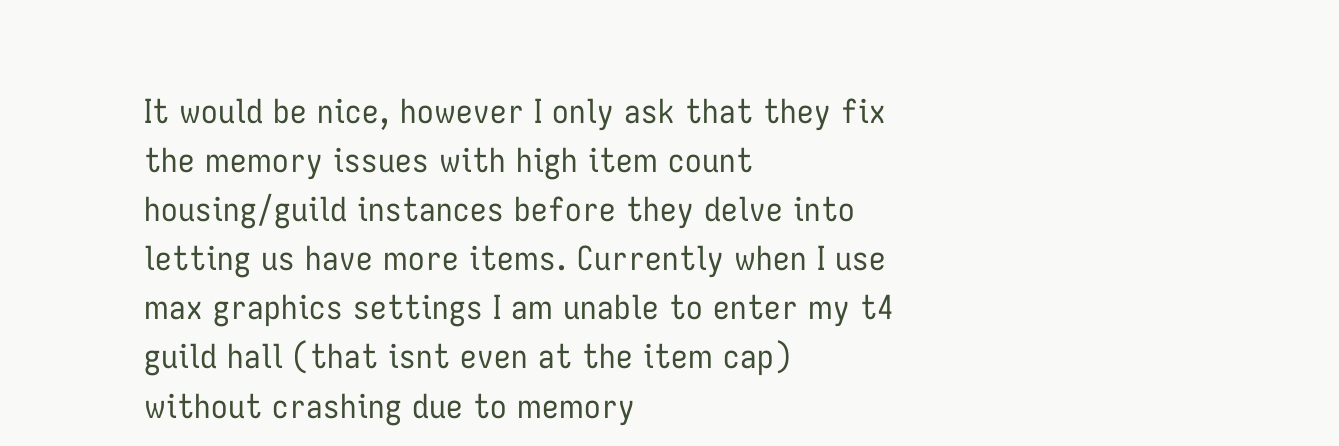It would be nice, however I only ask that they fix the memory issues with high item count housing/guild instances before they delve into letting us have more items. Currently when I use max graphics settings I am unable to enter my t4 guild hall (that isnt even at the item cap) without crashing due to memory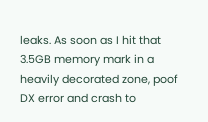leaks. As soon as I hit that 3.5GB memory mark in a heavily decorated zone, poof DX error and crash to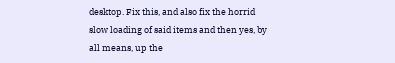desktop. Fix this, and also fix the horrid slow loading of said items and then yes, by all means, up the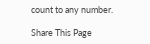count to any number.

Share This Page